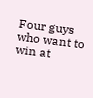Four guys who want to win at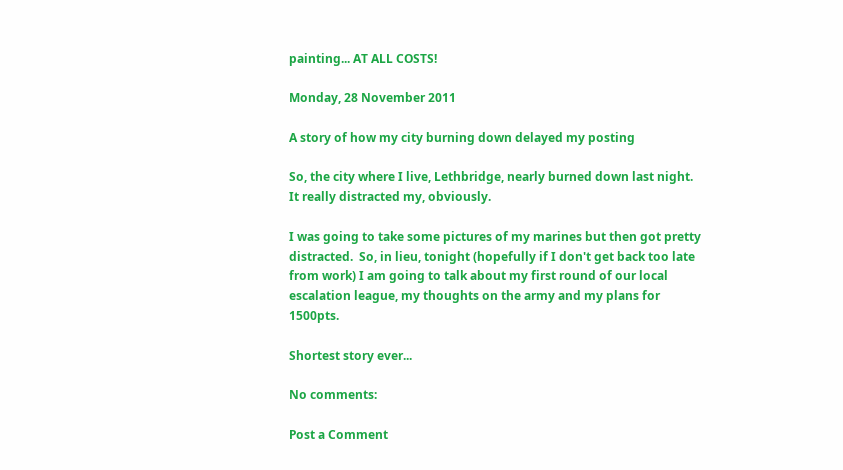painting... AT ALL COSTS!

Monday, 28 November 2011

A story of how my city burning down delayed my posting

So, the city where I live, Lethbridge, nearly burned down last night.  It really distracted my, obviously.

I was going to take some pictures of my marines but then got pretty distracted.  So, in lieu, tonight (hopefully if I don't get back too late from work) I am going to talk about my first round of our local escalation league, my thoughts on the army and my plans for 1500pts.

Shortest story ever...

No comments:

Post a Comment